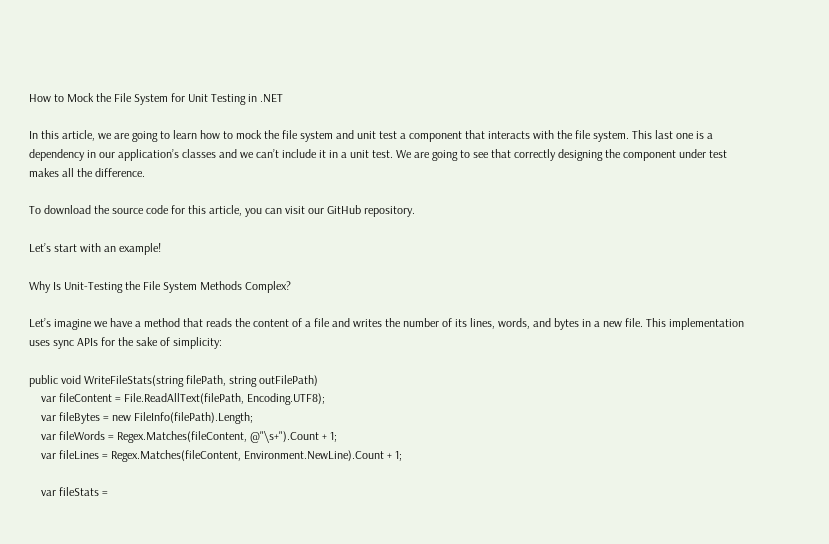How to Mock the File System for Unit Testing in .NET

In this article, we are going to learn how to mock the file system and unit test a component that interacts with the file system. This last one is a dependency in our application’s classes and we can’t include it in a unit test. We are going to see that correctly designing the component under test makes all the difference.

To download the source code for this article, you can visit our GitHub repository.

Let’s start with an example!

Why Is Unit-Testing the File System Methods Complex?

Let’s imagine we have a method that reads the content of a file and writes the number of its lines, words, and bytes in a new file. This implementation uses sync APIs for the sake of simplicity:

public void WriteFileStats(string filePath, string outFilePath)
    var fileContent = File.ReadAllText(filePath, Encoding.UTF8);
    var fileBytes = new FileInfo(filePath).Length;
    var fileWords = Regex.Matches(fileContent, @"\s+").Count + 1;
    var fileLines = Regex.Matches(fileContent, Environment.NewLine).Count + 1;

    var fileStats =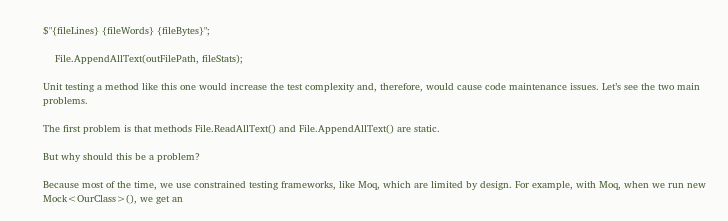$"{fileLines} {fileWords} {fileBytes}";

    File.AppendAllText(outFilePath, fileStats);

Unit testing a method like this one would increase the test complexity and, therefore, would cause code maintenance issues. Let’s see the two main problems.

The first problem is that methods File.ReadAllText() and File.AppendAllText() are static.

But why should this be a problem?

Because most of the time, we use constrained testing frameworks, like Moq, which are limited by design. For example, with Moq, when we run new Mock<OurClass>(), we get an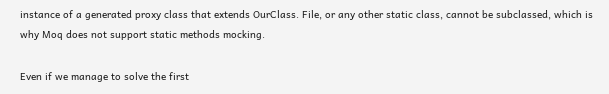instance of a generated proxy class that extends OurClass. File, or any other static class, cannot be subclassed, which is why Moq does not support static methods mocking.

Even if we manage to solve the first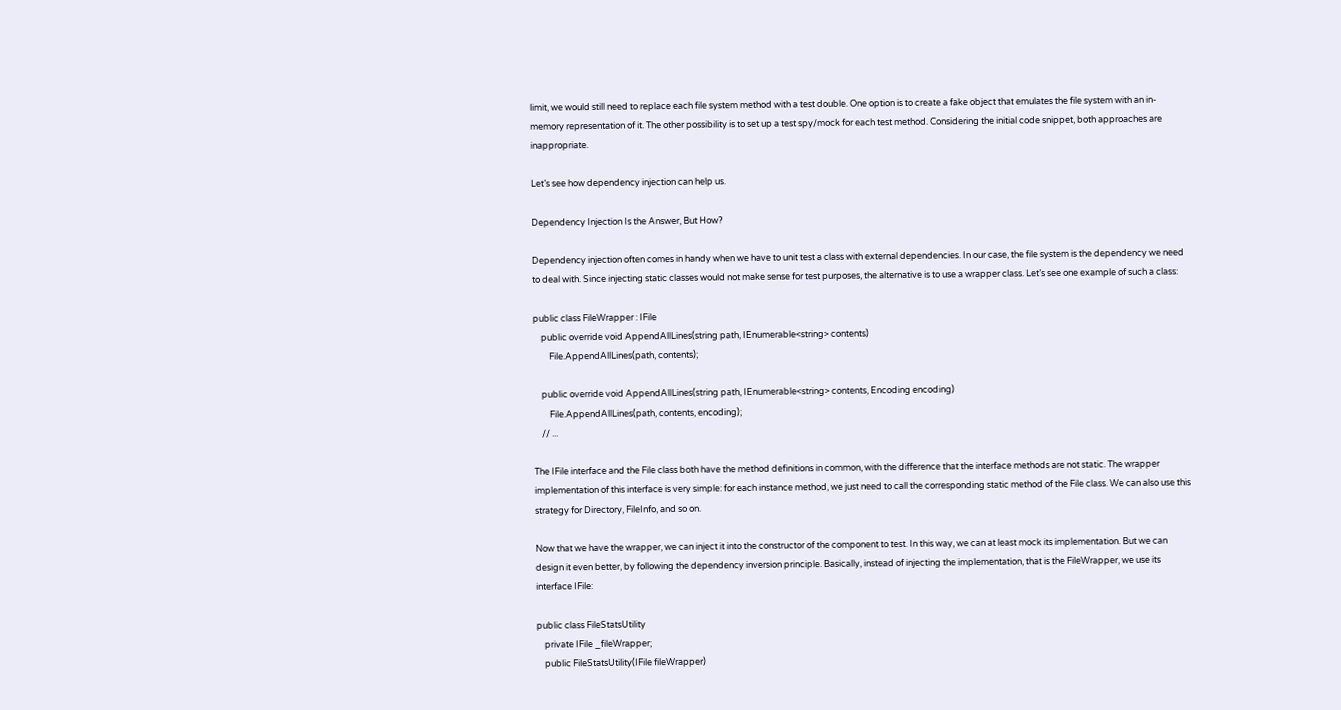limit, we would still need to replace each file system method with a test double. One option is to create a fake object that emulates the file system with an in-memory representation of it. The other possibility is to set up a test spy/mock for each test method. Considering the initial code snippet, both approaches are inappropriate.

Let’s see how dependency injection can help us.

Dependency Injection Is the Answer, But How?

Dependency injection often comes in handy when we have to unit test a class with external dependencies. In our case, the file system is the dependency we need to deal with. Since injecting static classes would not make sense for test purposes, the alternative is to use a wrapper class. Let’s see one example of such a class:

public class FileWrapper : IFile
    public override void AppendAllLines(string path, IEnumerable<string> contents)
        File.AppendAllLines(path, contents);

    public override void AppendAllLines(string path, IEnumerable<string> contents, Encoding encoding)
        File.AppendAllLines(path, contents, encoding);
    // ...

The IFile interface and the File class both have the method definitions in common, with the difference that the interface methods are not static. The wrapper implementation of this interface is very simple: for each instance method, we just need to call the corresponding static method of the File class. We can also use this strategy for Directory, FileInfo, and so on.

Now that we have the wrapper, we can inject it into the constructor of the component to test. In this way, we can at least mock its implementation. But we can design it even better, by following the dependency inversion principle. Basically, instead of injecting the implementation, that is the FileWrapper, we use its interface IFile:

public class FileStatsUtility
    private IFile _fileWrapper;
    public FileStatsUtility(IFile fileWrapper)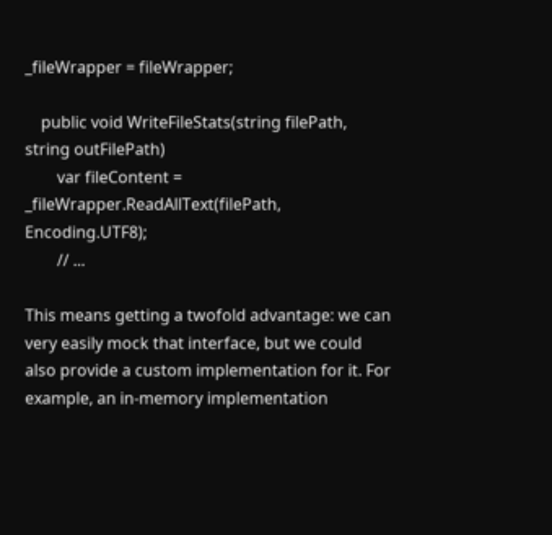_fileWrapper = fileWrapper;

    public void WriteFileStats(string filePath, string outFilePath)
        var fileContent = _fileWrapper.ReadAllText(filePath, Encoding.UTF8);
        // ...

This means getting a twofold advantage: we can very easily mock that interface, but we could also provide a custom implementation for it. For example, an in-memory implementation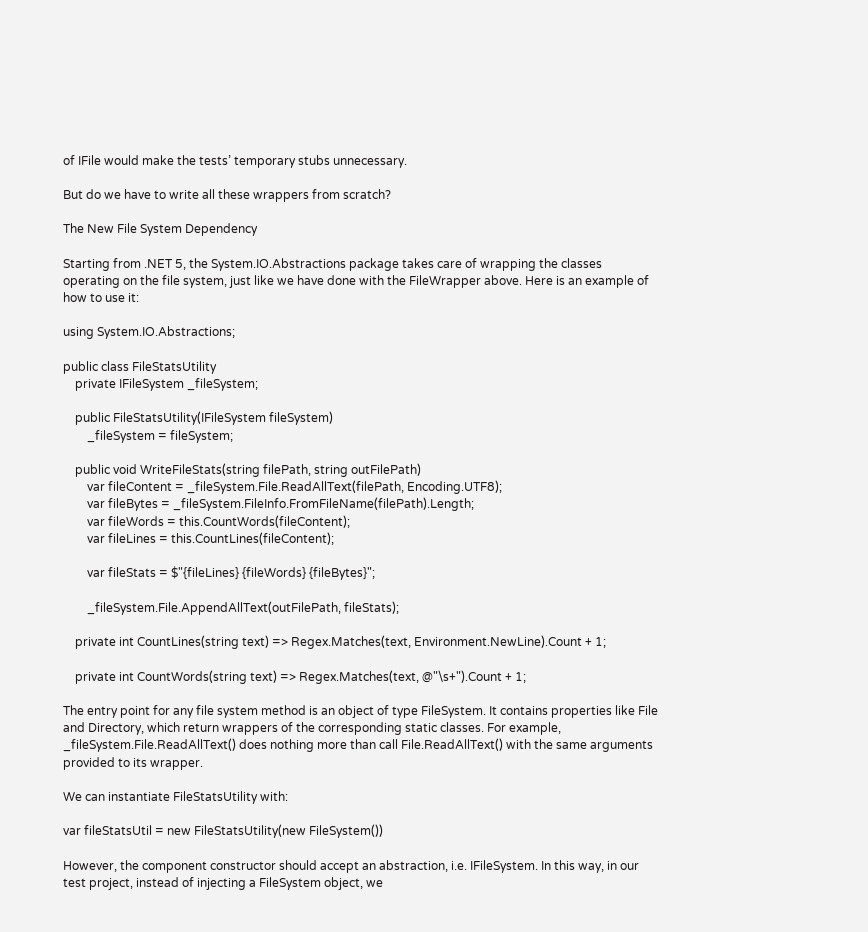of IFile would make the tests’ temporary stubs unnecessary.

But do we have to write all these wrappers from scratch?

The New File System Dependency

Starting from .NET 5, the System.IO.Abstractions package takes care of wrapping the classes operating on the file system, just like we have done with the FileWrapper above. Here is an example of how to use it:

using System.IO.Abstractions;

public class FileStatsUtility
    private IFileSystem _fileSystem;

    public FileStatsUtility(IFileSystem fileSystem)
        _fileSystem = fileSystem;

    public void WriteFileStats(string filePath, string outFilePath)
        var fileContent = _fileSystem.File.ReadAllText(filePath, Encoding.UTF8);
        var fileBytes = _fileSystem.FileInfo.FromFileName(filePath).Length;
        var fileWords = this.CountWords(fileContent);
        var fileLines = this.CountLines(fileContent);

        var fileStats = $"{fileLines} {fileWords} {fileBytes}";

        _fileSystem.File.AppendAllText(outFilePath, fileStats);

    private int CountLines(string text) => Regex.Matches(text, Environment.NewLine).Count + 1;

    private int CountWords(string text) => Regex.Matches(text, @"\s+").Count + 1;

The entry point for any file system method is an object of type FileSystem. It contains properties like File and Directory, which return wrappers of the corresponding static classes. For example, _fileSystem.File.ReadAllText() does nothing more than call File.ReadAllText() with the same arguments provided to its wrapper.

We can instantiate FileStatsUtility with:

var fileStatsUtil = new FileStatsUtility(new FileSystem())

However, the component constructor should accept an abstraction, i.e. IFileSystem. In this way, in our test project, instead of injecting a FileSystem object, we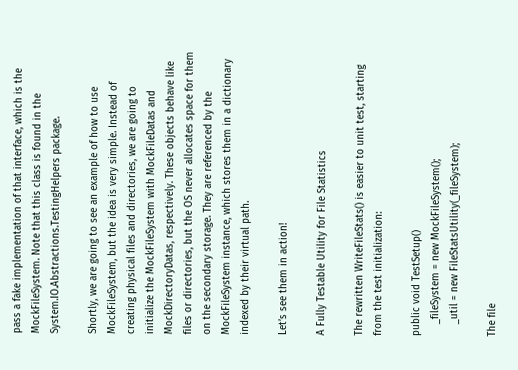pass a fake implementation of that interface, which is the MockFileSystem. Note that this class is found in the System.IO.Abstractions.TestingHelpers package.

Shortly, we are going to see an example of how to use MockFileSystem, but the idea is very simple. Instead of creating physical files and directories, we are going to initialize the MockFileSystem with MockFileDatas and MockDirectoryDatas, respectively. These objects behave like files or directories, but the OS never allocates space for them on the secondary storage. They are referenced by the MockFileSystem instance, which stores them in a dictionary indexed by their virtual path.

Let’s see them in action!

A Fully Testable Utility for File Statistics

The rewritten WriteFileStats() is easier to unit test, starting from the test initialization:

public void TestSetup()
    _fileSystem = new MockFileSystem();
    _util = new FileStatsUtility(_fileSystem);

The file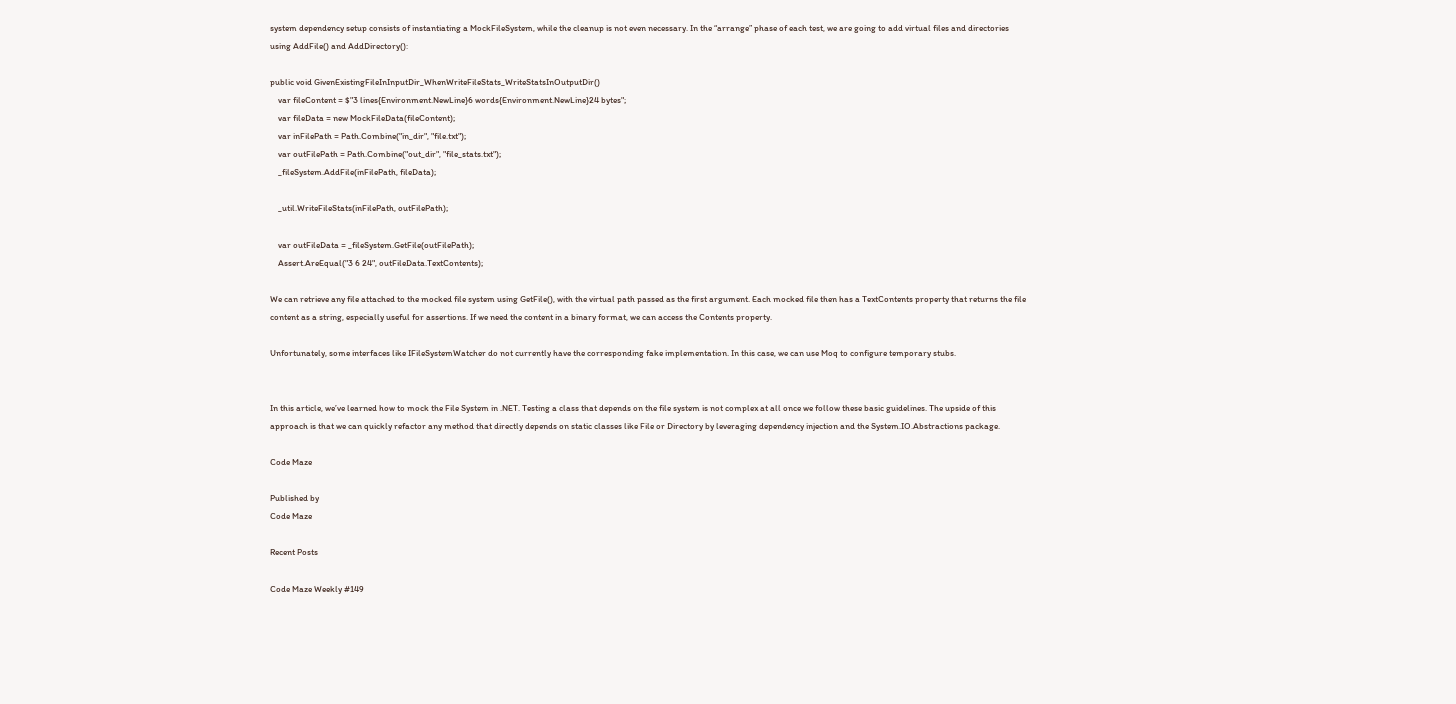system dependency setup consists of instantiating a MockFileSystem, while the cleanup is not even necessary. In the “arrange” phase of each test, we are going to add virtual files and directories using AddFile() and AddDirectory():

public void GivenExistingFileInInputDir_WhenWriteFileStats_WriteStatsInOutputDir()
    var fileContent = $"3 lines{Environment.NewLine}6 words{Environment.NewLine}24 bytes";
    var fileData = new MockFileData(fileContent);
    var inFilePath = Path.Combine("in_dir", "file.txt");
    var outFilePath = Path.Combine("out_dir", "file_stats.txt");
    _fileSystem.AddFile(inFilePath, fileData);

    _util.WriteFileStats(inFilePath, outFilePath);

    var outFileData = _fileSystem.GetFile(outFilePath);
    Assert.AreEqual("3 6 24", outFileData.TextContents);

We can retrieve any file attached to the mocked file system using GetFile(), with the virtual path passed as the first argument. Each mocked file then has a TextContents property that returns the file content as a string, especially useful for assertions. If we need the content in a binary format, we can access the Contents property.

Unfortunately, some interfaces like IFileSystemWatcher do not currently have the corresponding fake implementation. In this case, we can use Moq to configure temporary stubs.


In this article, we’ve learned how to mock the File System in .NET. Testing a class that depends on the file system is not complex at all once we follow these basic guidelines. The upside of this approach is that we can quickly refactor any method that directly depends on static classes like File or Directory by leveraging dependency injection and the System.IO.Abstractions package.

Code Maze

Published by
Code Maze

Recent Posts

Code Maze Weekly #149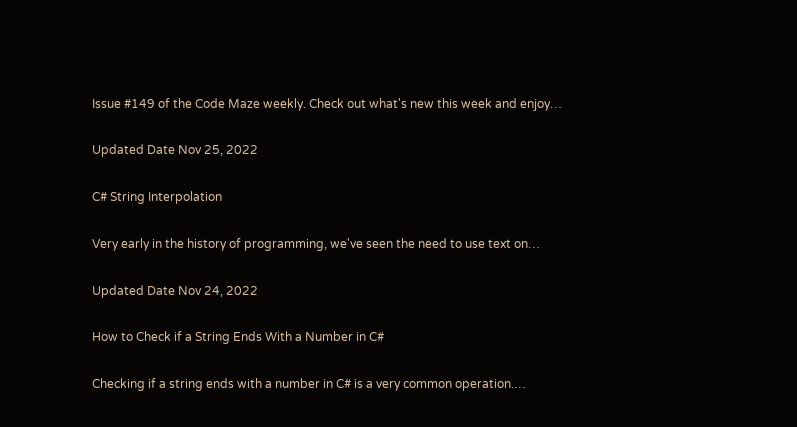Issue #149 of the Code Maze weekly. Check out what's new this week and enjoy…

Updated Date Nov 25, 2022

C# String Interpolation

Very early in the history of programming, we've seen the need to use text on…

Updated Date Nov 24, 2022

How to Check if a String Ends With a Number in C#

Checking if a string ends with a number in C# is a very common operation.…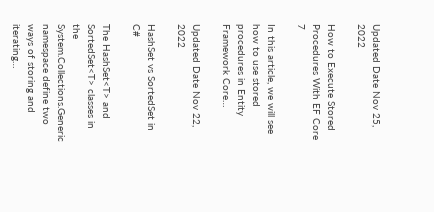Updated Date Nov 25, 2022

How to Execute Stored Procedures With EF Core 7

In this article, we will see how to use stored procedures in Entity Framework Core…

Updated Date Nov 22, 2022

HashSet vs SortedSet in C#

The HashSet<T> and SortedSet<T> classes in the System.Collections.Generic namespace define two ways of storing and iterating…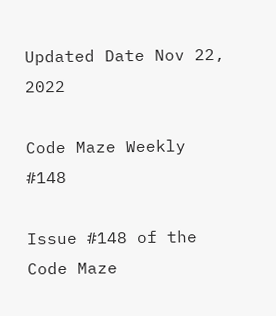Updated Date Nov 22, 2022

Code Maze Weekly #148

Issue #148 of the Code Maze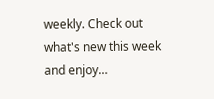weekly. Check out what's new this week and enjoy…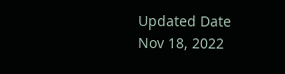Updated Date Nov 18, 2022